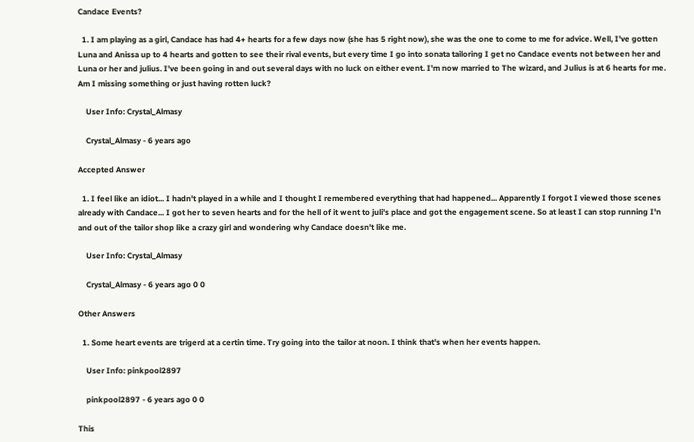Candace Events?

  1. I am playing as a girl, Candace has had 4+ hearts for a few days now (she has 5 right now), she was the one to come to me for advice. Well, I've gotten Luna and Anissa up to 4 hearts and gotten to see their rival events, but every time I go into sonata tailoring I get no Candace events not between her and Luna or her and julius. I've been going in and out several days with no luck on either event. I'm now married to The wizard, and Julius is at 6 hearts for me. Am I missing something or just having rotten luck?

    User Info: Crystal_Almasy

    Crystal_Almasy - 6 years ago

Accepted Answer

  1. I feel like an idiot... I hadn't played in a while and I thought I remembered everything that had happened... Apparently I forgot I viewed those scenes already with Candace... I got her to seven hearts and for the hell of it went to juli's place and got the engagement scene. So at least I can stop running I'n and out of the tailor shop like a crazy girl and wondering why Candace doesn't like me.

    User Info: Crystal_Almasy

    Crystal_Almasy - 6 years ago 0 0

Other Answers

  1. Some heart events are trigerd at a certin time. Try going into the tailor at noon. I think that's when her events happen.

    User Info: pinkpool2897

    pinkpool2897 - 6 years ago 0 0

This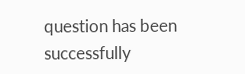question has been successfully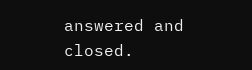answered and closed.